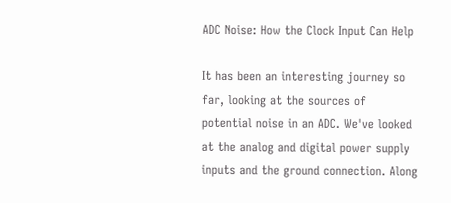ADC Noise: How the Clock Input Can Help

It has been an interesting journey so far, looking at the sources of potential noise in an ADC. We've looked at the analog and digital power supply inputs and the ground connection. Along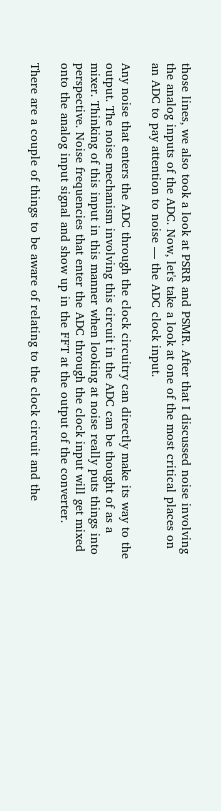those lines, we also took a look at PSRR and PSMR. After that I discussed noise involving the analog inputs of the ADC. Now, let's take a look at one of the most critical places on an ADC to pay attention to noise — the ADC clock input.

Any noise that enters the ADC through the clock circuitry can directly make its way to the output. The noise mechanism involving this circuit in the ADC can be thought of as a mixer. Thinking of this input in this manner when looking at noise really puts things into perspective. Noise frequencies that enter the ADC through the clock input will get mixed onto the analog input signal and show up in the FFT at the output of the converter.

There are a couple of things to be aware of relating to the clock circuit and the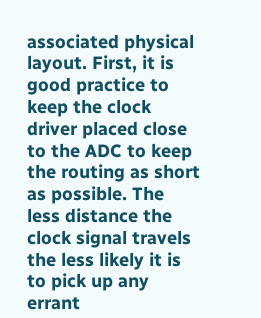associated physical layout. First, it is good practice to keep the clock driver placed close to the ADC to keep the routing as short as possible. The less distance the clock signal travels the less likely it is to pick up any errant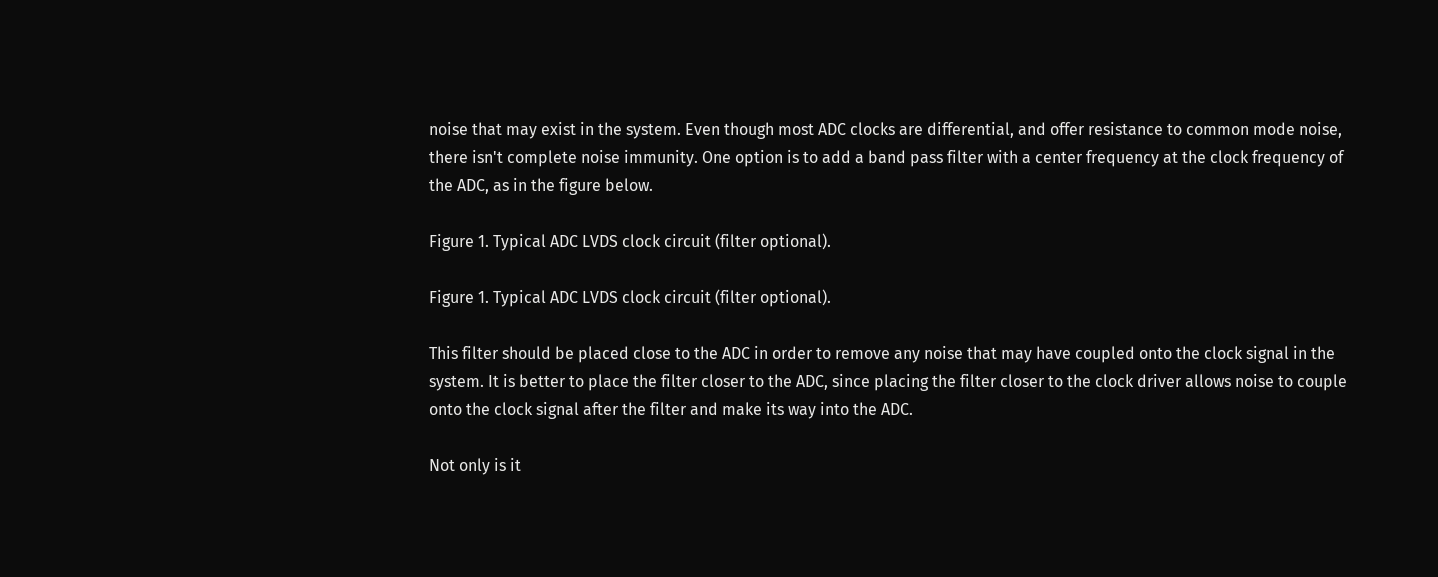noise that may exist in the system. Even though most ADC clocks are differential, and offer resistance to common mode noise, there isn't complete noise immunity. One option is to add a band pass filter with a center frequency at the clock frequency of the ADC, as in the figure below.

Figure 1. Typical ADC LVDS clock circuit (filter optional).

Figure 1. Typical ADC LVDS clock circuit (filter optional).

This filter should be placed close to the ADC in order to remove any noise that may have coupled onto the clock signal in the system. It is better to place the filter closer to the ADC, since placing the filter closer to the clock driver allows noise to couple onto the clock signal after the filter and make its way into the ADC.

Not only is it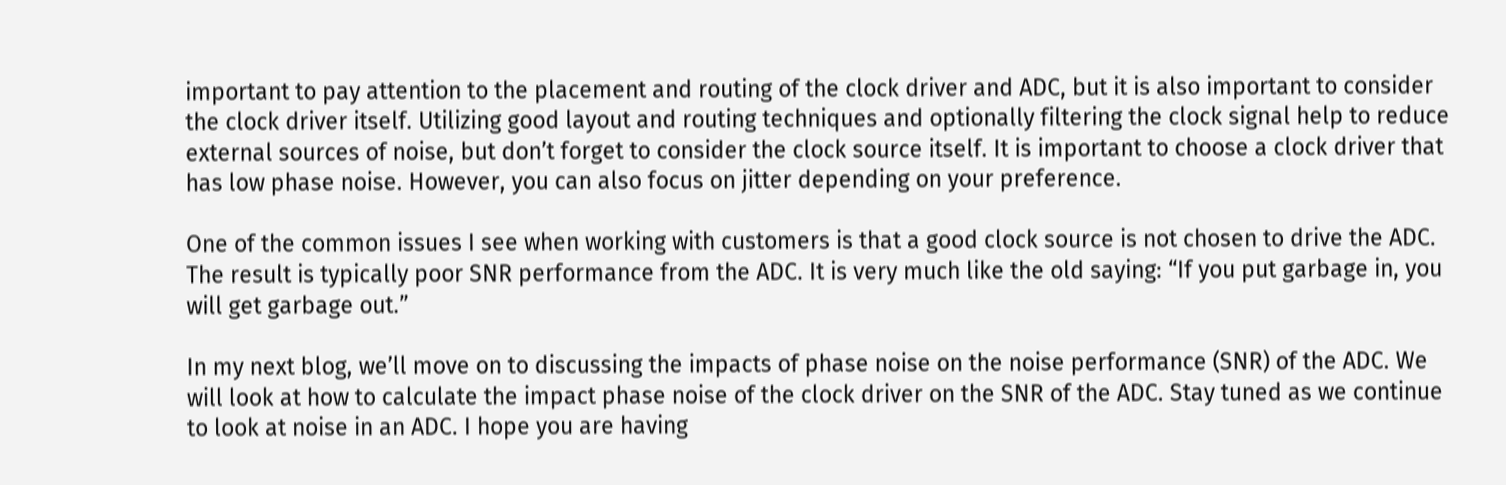important to pay attention to the placement and routing of the clock driver and ADC, but it is also important to consider the clock driver itself. Utilizing good layout and routing techniques and optionally filtering the clock signal help to reduce external sources of noise, but don’t forget to consider the clock source itself. It is important to choose a clock driver that has low phase noise. However, you can also focus on jitter depending on your preference.

One of the common issues I see when working with customers is that a good clock source is not chosen to drive the ADC. The result is typically poor SNR performance from the ADC. It is very much like the old saying: “If you put garbage in, you will get garbage out.”

In my next blog, we’ll move on to discussing the impacts of phase noise on the noise performance (SNR) of the ADC. We will look at how to calculate the impact phase noise of the clock driver on the SNR of the ADC. Stay tuned as we continue to look at noise in an ADC. I hope you are having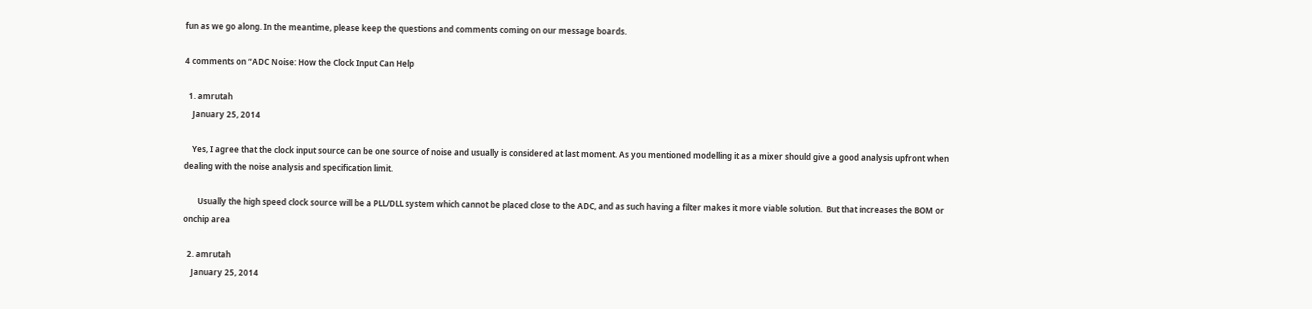fun as we go along. In the meantime, please keep the questions and comments coming on our message boards.

4 comments on “ADC Noise: How the Clock Input Can Help

  1. amrutah
    January 25, 2014

    Yes, I agree that the clock input source can be one source of noise and usually is considered at last moment. As you mentioned modelling it as a mixer should give a good analysis upfront when dealing with the noise analysis and specification limit.

       Usually the high speed clock source will be a PLL/DLL system which cannot be placed close to the ADC, and as such having a filter makes it more viable solution.  But that increases the BOM or onchip area

  2. amrutah
    January 25, 2014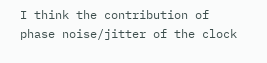I think the contribution of phase noise/jitter of the clock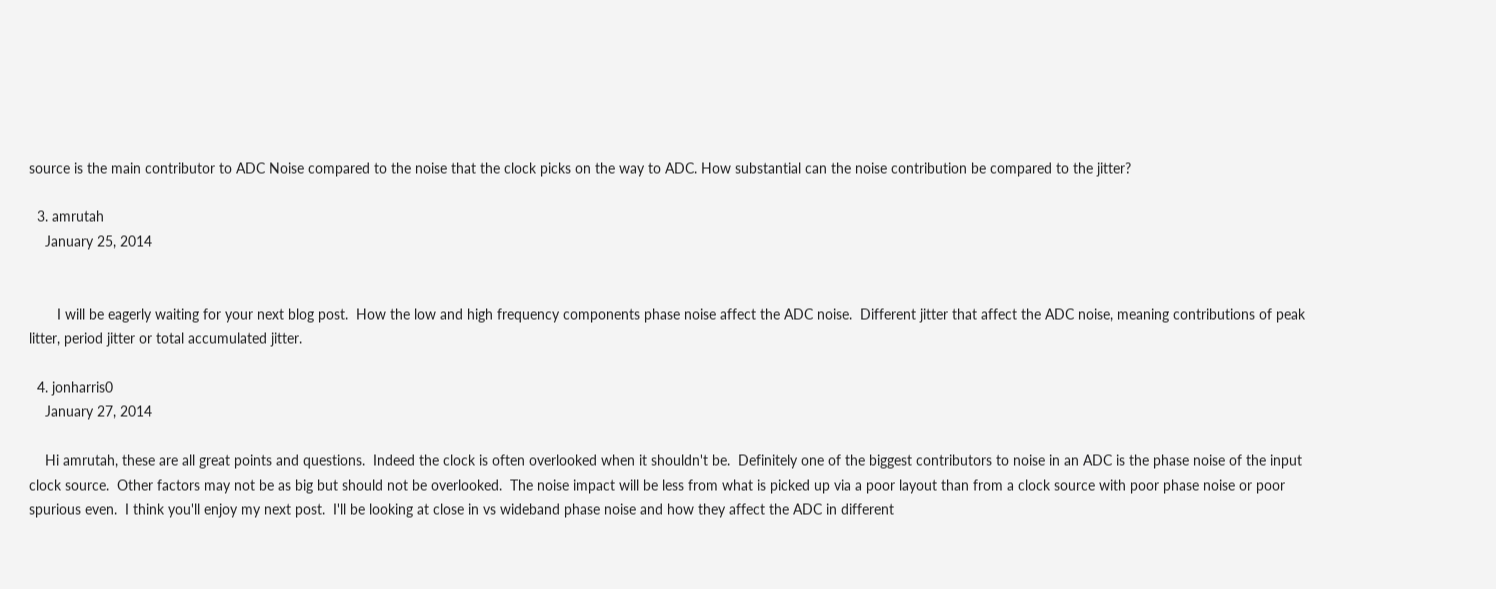source is the main contributor to ADC Noise compared to the noise that the clock picks on the way to ADC. How substantial can the noise contribution be compared to the jitter?

  3. amrutah
    January 25, 2014


       I will be eagerly waiting for your next blog post.  How the low and high frequency components phase noise affect the ADC noise.  Different jitter that affect the ADC noise, meaning contributions of peak litter, period jitter or total accumulated jitter.

  4. jonharris0
    January 27, 2014

    Hi amrutah, these are all great points and questions.  Indeed the clock is often overlooked when it shouldn't be.  Definitely one of the biggest contributors to noise in an ADC is the phase noise of the input clock source.  Other factors may not be as big but should not be overlooked.  The noise impact will be less from what is picked up via a poor layout than from a clock source with poor phase noise or poor spurious even.  I think you'll enjoy my next post.  I'll be looking at close in vs wideband phase noise and how they affect the ADC in different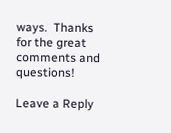ways.  Thanks for the great comments and questions!

Leave a Reply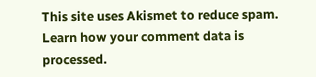This site uses Akismet to reduce spam. Learn how your comment data is processed.